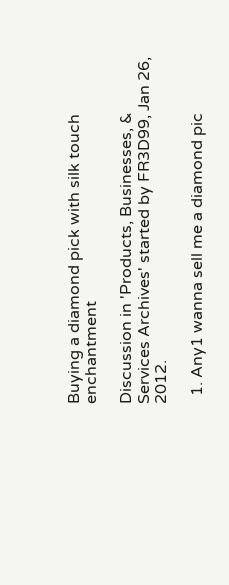Buying a diamond pick with silk touch enchantment

Discussion in 'Products, Businesses, & Services Archives' started by FR3D99, Jan 26, 2012.

  1. Any1 wanna sell me a diamond pic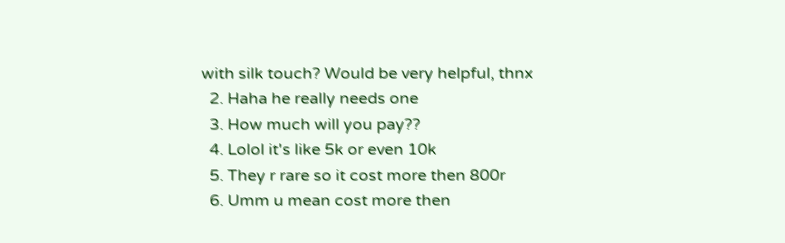with silk touch? Would be very helpful, thnx
  2. Haha he really needs one
  3. How much will you pay??
  4. Lolol it's like 5k or even 10k
  5. They r rare so it cost more then 800r
  6. Umm u mean cost more then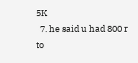5K
  7. he said u had 800 r to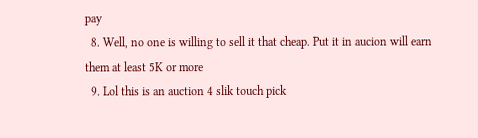pay
  8. Well, no one is willing to sell it that cheap. Put it in aucion will earn them at least 5K or more
  9. Lol this is an auction 4 slik touch pick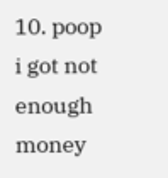10. poop i got not enough money